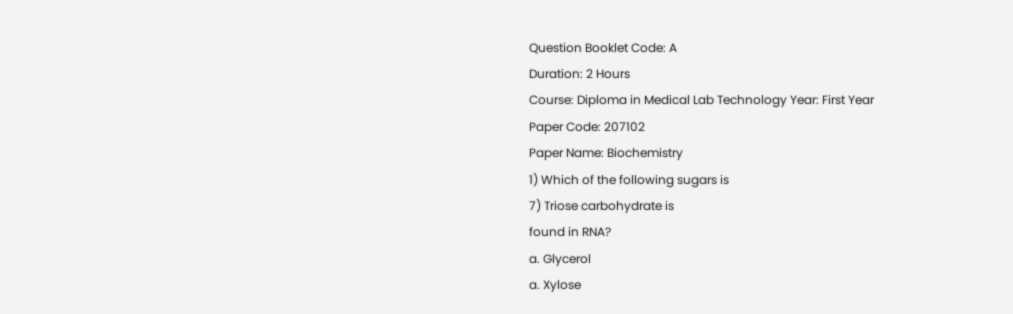Question Booklet Code: A
Duration: 2 Hours
Course: Diploma in Medical Lab Technology Year: First Year
Paper Code: 207102
Paper Name: Biochemistry
1) Which of the following sugars is
7) Triose carbohydrate is
found in RNA?
a. Glycerol
a. Xylose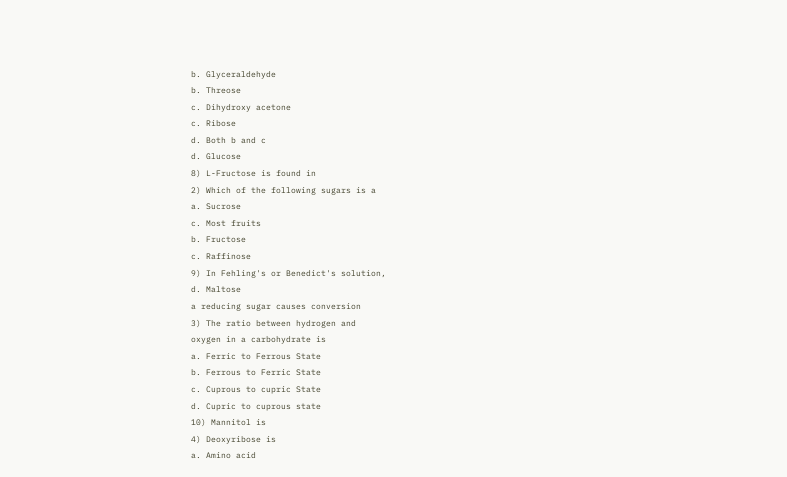b. Glyceraldehyde
b. Threose
c. Dihydroxy acetone
c. Ribose
d. Both b and c
d. Glucose
8) L-Fructose is found in
2) Which of the following sugars is a
a. Sucrose
c. Most fruits
b. Fructose
c. Raffinose
9) In Fehling's or Benedict's solution,
d. Maltose
a reducing sugar causes conversion
3) The ratio between hydrogen and
oxygen in a carbohydrate is
a. Ferric to Ferrous State
b. Ferrous to Ferric State
c. Cuprous to cupric State
d. Cupric to cuprous state
10) Mannitol is
4) Deoxyribose is
a. Amino acid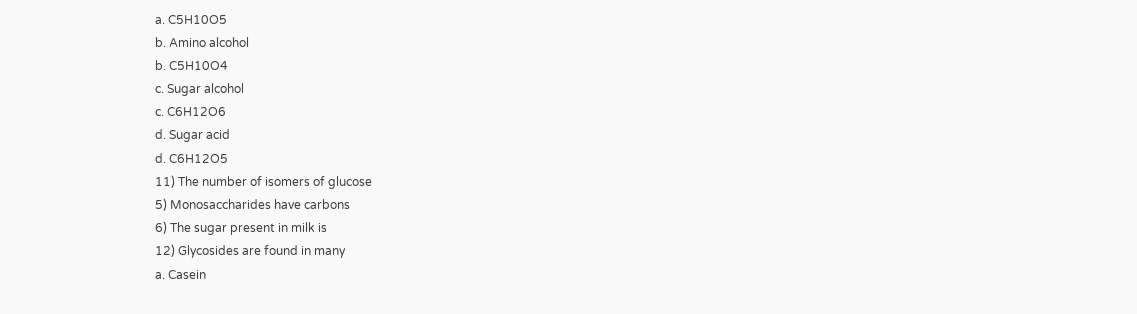a. C5H10O5
b. Amino alcohol
b. C5H10O4
c. Sugar alcohol
c. C6H12O6
d. Sugar acid
d. C6H12O5
11) The number of isomers of glucose
5) Monosaccharides have carbons
6) The sugar present in milk is
12) Glycosides are found in many
a. Casein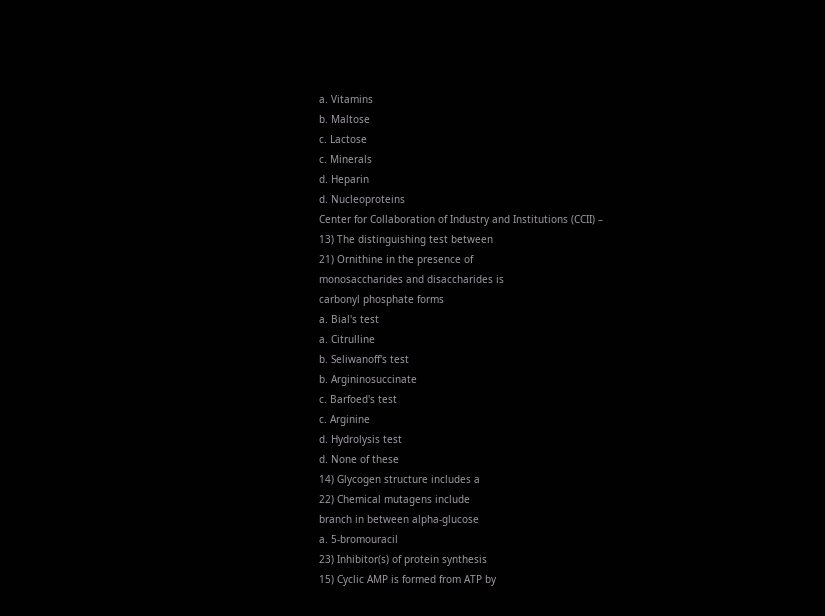a. Vitamins
b. Maltose
c. Lactose
c. Minerals
d. Heparin
d. Nucleoproteins
Center for Collaboration of Industry and Institutions (CCII) –
13) The distinguishing test between
21) Ornithine in the presence of
monosaccharides and disaccharides is
carbonyl phosphate forms
a. Bial's test
a. Citrulline
b. Seliwanoff's test
b. Argininosuccinate
c. Barfoed's test
c. Arginine
d. Hydrolysis test
d. None of these
14) Glycogen structure includes a
22) Chemical mutagens include
branch in between alpha-glucose
a. 5-bromouracil
23) Inhibitor(s) of protein synthesis
15) Cyclic AMP is formed from ATP by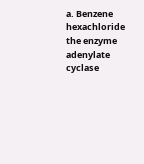a. Benzene hexachloride
the enzyme adenylate cyclase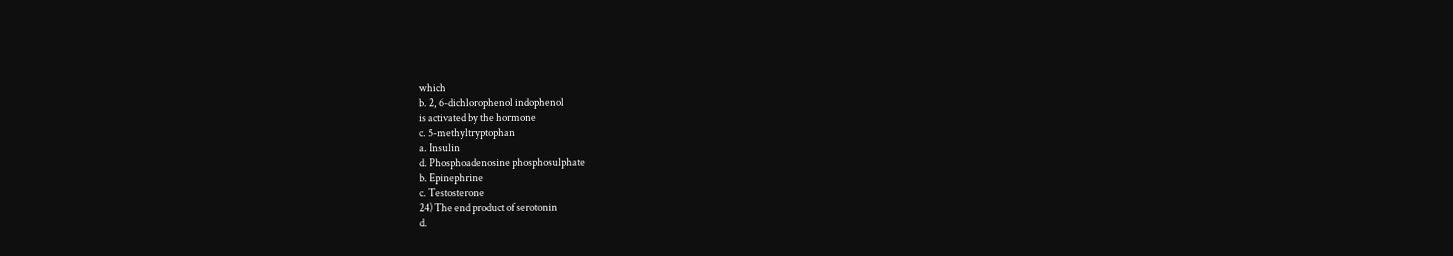which
b. 2, 6-dichlorophenol indophenol
is activated by the hormone
c. 5-methyltryptophan
a. Insulin
d. Phosphoadenosine phosphosulphate
b. Epinephrine
c. Testosterone
24) The end product of serotonin
d.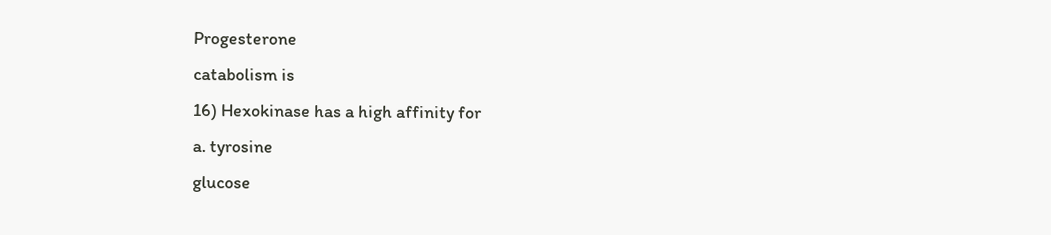Progesterone
catabolism is
16) Hexokinase has a high affinity for
a. tyrosine
glucose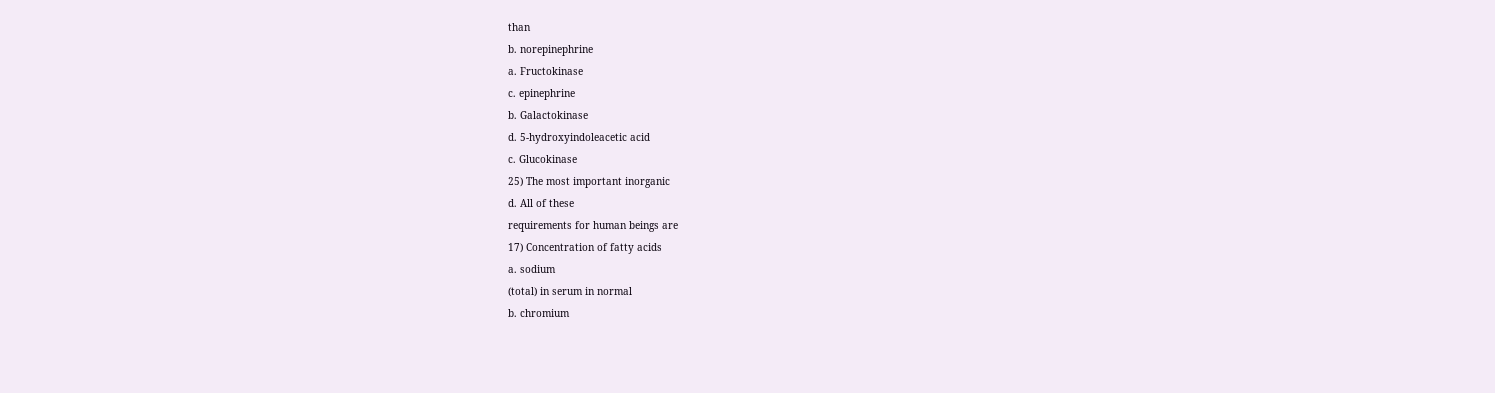than
b. norepinephrine
a. Fructokinase
c. epinephrine
b. Galactokinase
d. 5-hydroxyindoleacetic acid
c. Glucokinase
25) The most important inorganic
d. All of these
requirements for human beings are
17) Concentration of fatty acids
a. sodium
(total) in serum in normal
b. chromium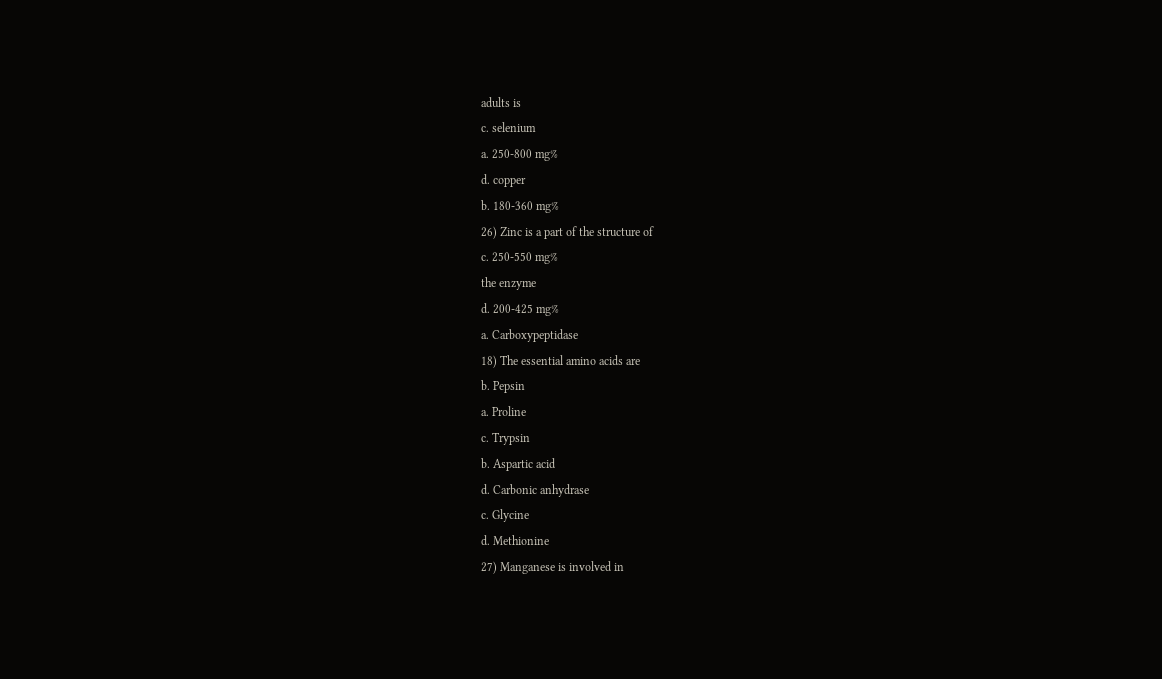adults is
c. selenium
a. 250-800 mg%
d. copper
b. 180-360 mg%
26) Zinc is a part of the structure of
c. 250-550 mg%
the enzyme
d. 200-425 mg%
a. Carboxypeptidase
18) The essential amino acids are
b. Pepsin
a. Proline
c. Trypsin
b. Aspartic acid
d. Carbonic anhydrase
c. Glycine
d. Methionine
27) Manganese is involved in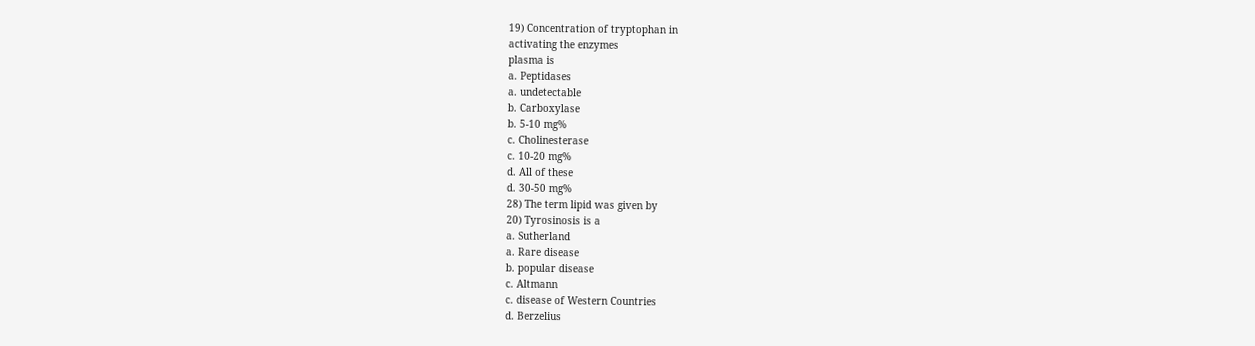19) Concentration of tryptophan in
activating the enzymes
plasma is
a. Peptidases
a. undetectable
b. Carboxylase
b. 5-10 mg%
c. Cholinesterase
c. 10-20 mg%
d. All of these
d. 30-50 mg%
28) The term lipid was given by
20) Tyrosinosis is a
a. Sutherland
a. Rare disease
b. popular disease
c. Altmann
c. disease of Western Countries
d. Berzelius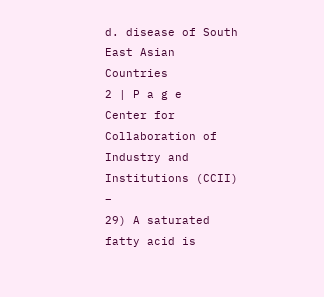d. disease of South East Asian Countries
2 | P a g e
Center for Collaboration of Industry and Institutions (CCII) –
29) A saturated fatty acid is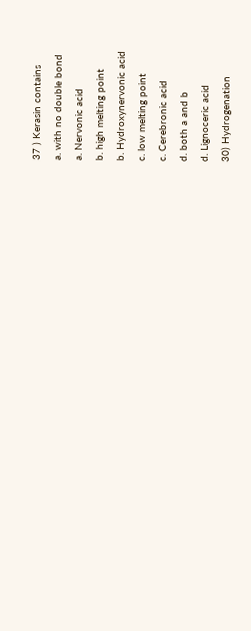37 ) Kerasin contains
a. with no double bond
a. Nervonic acid
b. high melting point
b. Hydroxynervonic acid
c. low melting point
c. Cerebronic acid
d. both a and b
d. Lignoceric acid
30) Hydrogenation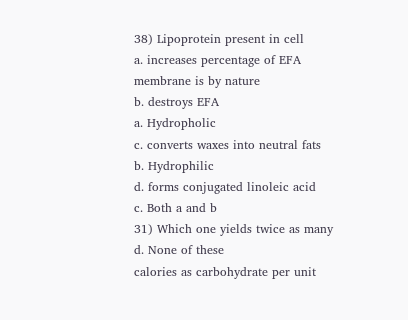38) Lipoprotein present in cell
a. increases percentage of EFA
membrane is by nature
b. destroys EFA
a. Hydropholic
c. converts waxes into neutral fats
b. Hydrophilic
d. forms conjugated linoleic acid
c. Both a and b
31) Which one yields twice as many
d. None of these
calories as carbohydrate per unit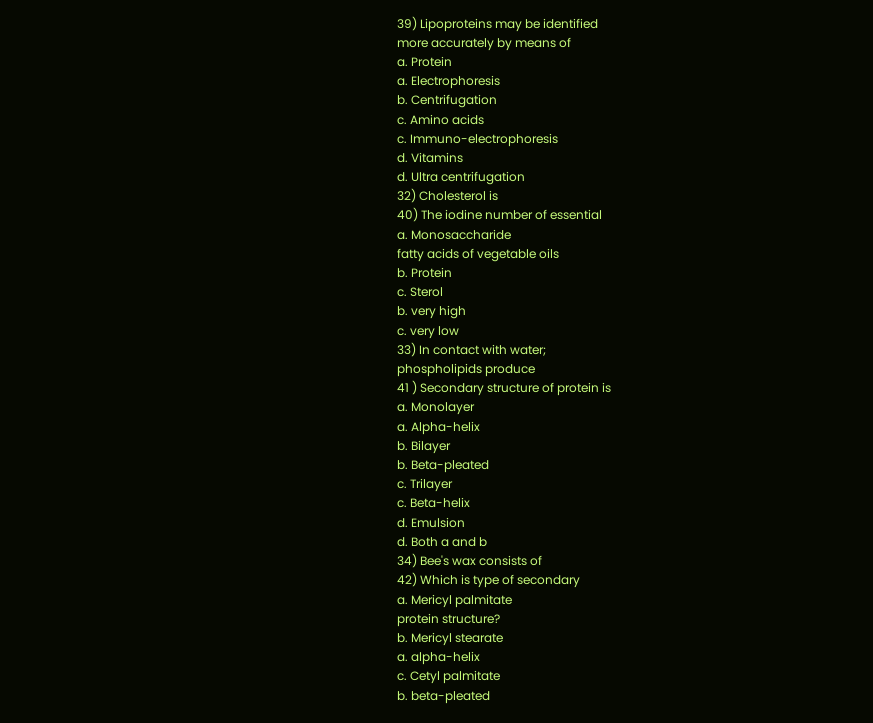39) Lipoproteins may be identified
more accurately by means of
a. Protein
a. Electrophoresis
b. Centrifugation
c. Amino acids
c. Immuno-electrophoresis
d. Vitamins
d. Ultra centrifugation
32) Cholesterol is
40) The iodine number of essential
a. Monosaccharide
fatty acids of vegetable oils
b. Protein
c. Sterol
b. very high
c. very low
33) In contact with water;
phospholipids produce
41 ) Secondary structure of protein is
a. Monolayer
a. Alpha-helix
b. Bilayer
b. Beta-pleated
c. Trilayer
c. Beta-helix
d. Emulsion
d. Both a and b
34) Bee's wax consists of
42) Which is type of secondary
a. Mericyl palmitate
protein structure?
b. Mericyl stearate
a. alpha-helix
c. Cetyl palmitate
b. beta-pleated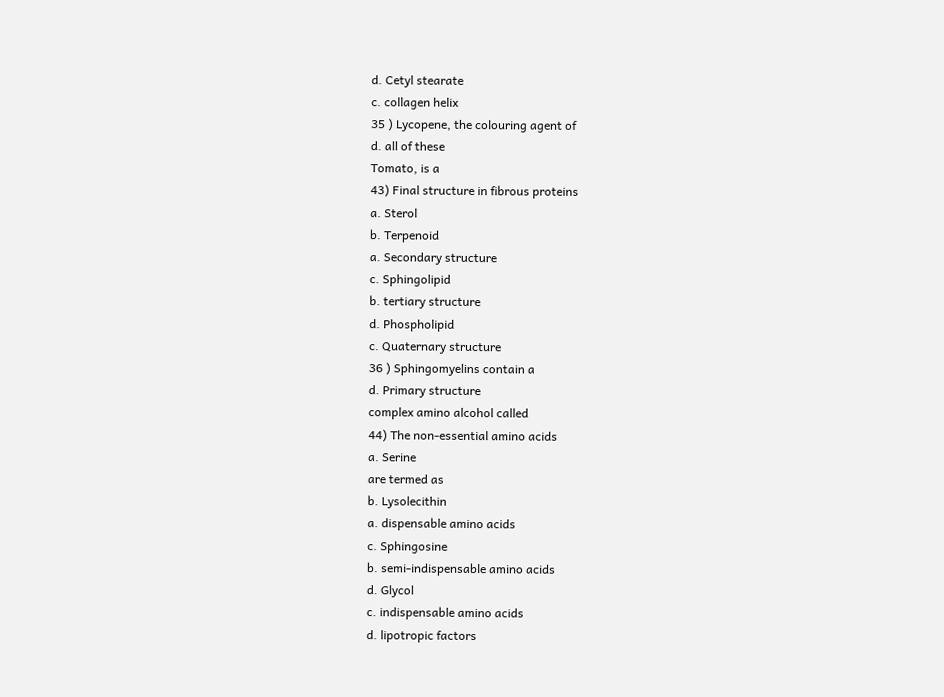d. Cetyl stearate
c. collagen helix
35 ) Lycopene, the colouring agent of
d. all of these
Tomato, is a
43) Final structure in fibrous proteins
a. Sterol
b. Terpenoid
a. Secondary structure
c. Sphingolipid
b. tertiary structure
d. Phospholipid
c. Quaternary structure
36 ) Sphingomyelins contain a
d. Primary structure
complex amino alcohol called
44) The non-essential amino acids
a. Serine
are termed as
b. Lysolecithin
a. dispensable amino acids
c. Sphingosine
b. semi-indispensable amino acids
d. Glycol
c. indispensable amino acids
d. lipotropic factors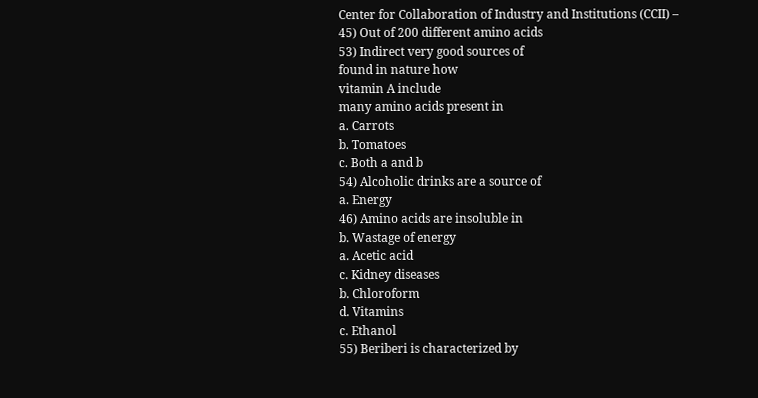Center for Collaboration of Industry and Institutions (CCII) –
45) Out of 200 different amino acids
53) Indirect very good sources of
found in nature how
vitamin A include
many amino acids present in
a. Carrots
b. Tomatoes
c. Both a and b
54) Alcoholic drinks are a source of
a. Energy
46) Amino acids are insoluble in
b. Wastage of energy
a. Acetic acid
c. Kidney diseases
b. Chloroform
d. Vitamins
c. Ethanol
55) Beriberi is characterized by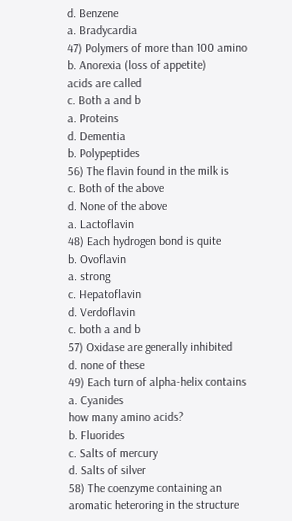d. Benzene
a. Bradycardia
47) Polymers of more than 100 amino
b. Anorexia (loss of appetite)
acids are called
c. Both a and b
a. Proteins
d. Dementia
b. Polypeptides
56) The flavin found in the milk is
c. Both of the above
d. None of the above
a. Lactoflavin
48) Each hydrogen bond is quite
b. Ovoflavin
a. strong
c. Hepatoflavin
d. Verdoflavin
c. both a and b
57) Oxidase are generally inhibited
d. none of these
49) Each turn of alpha-helix contains
a. Cyanides
how many amino acids?
b. Fluorides
c. Salts of mercury
d. Salts of silver
58) The coenzyme containing an
aromatic heteroring in the structure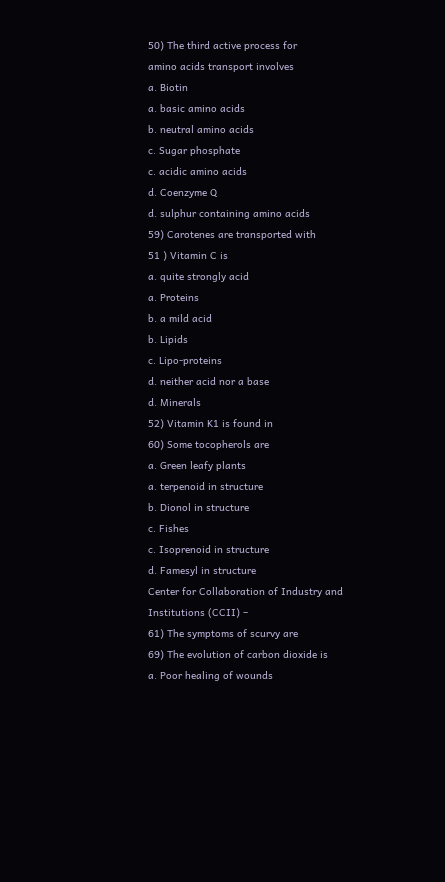50) The third active process for
amino acids transport involves
a. Biotin
a. basic amino acids
b. neutral amino acids
c. Sugar phosphate
c. acidic amino acids
d. Coenzyme Q
d. sulphur containing amino acids
59) Carotenes are transported with
51 ) Vitamin C is
a. quite strongly acid
a. Proteins
b. a mild acid
b. Lipids
c. Lipo-proteins
d. neither acid nor a base
d. Minerals
52) Vitamin K1 is found in
60) Some tocopherols are
a. Green leafy plants
a. terpenoid in structure
b. Dionol in structure
c. Fishes
c. Isoprenoid in structure
d. Famesyl in structure
Center for Collaboration of Industry and Institutions (CCII) –
61) The symptoms of scurvy are
69) The evolution of carbon dioxide is
a. Poor healing of wounds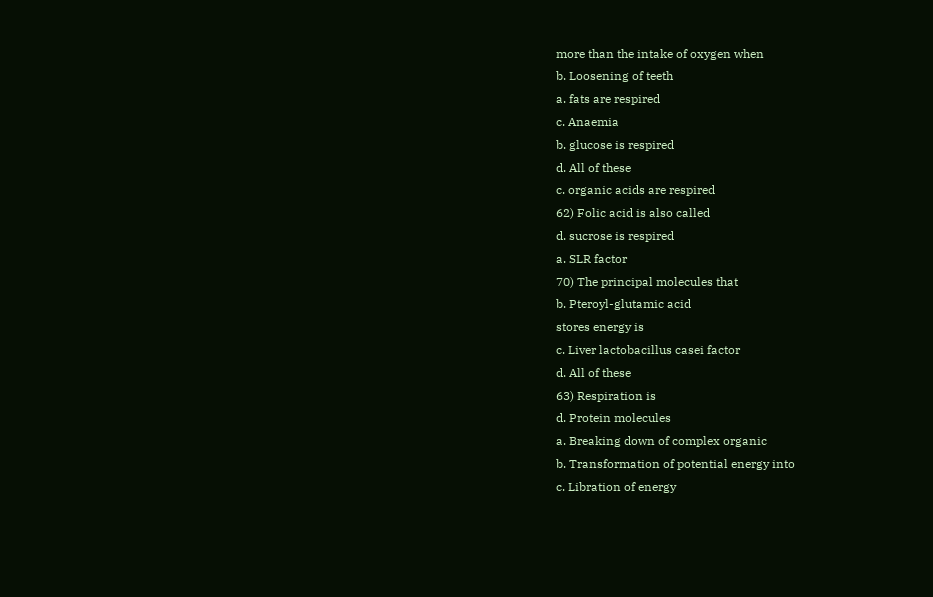more than the intake of oxygen when
b. Loosening of teeth
a. fats are respired
c. Anaemia
b. glucose is respired
d. All of these
c. organic acids are respired
62) Folic acid is also called
d. sucrose is respired
a. SLR factor
70) The principal molecules that
b. Pteroyl-glutamic acid
stores energy is
c. Liver lactobacillus casei factor
d. All of these
63) Respiration is
d. Protein molecules
a. Breaking down of complex organic
b. Transformation of potential energy into
c. Libration of energy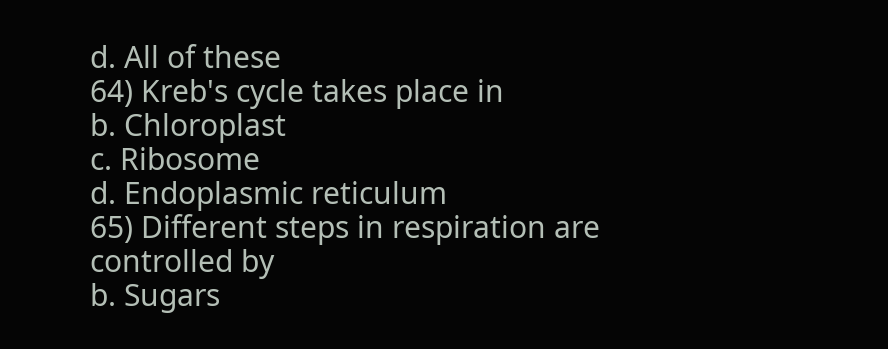d. All of these
64) Kreb's cycle takes place in
b. Chloroplast
c. Ribosome
d. Endoplasmic reticulum
65) Different steps in respiration are
controlled by
b. Sugars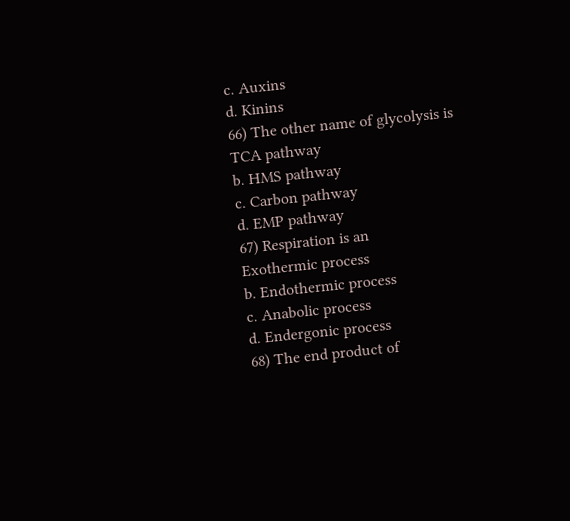c. Auxins
d. Kinins
66) The other name of glycolysis is
TCA pathway
b. HMS pathway
c. Carbon pathway
d. EMP pathway
67) Respiration is an
Exothermic process
b. Endothermic process
c. Anabolic process
d. Endergonic process
68) The end product of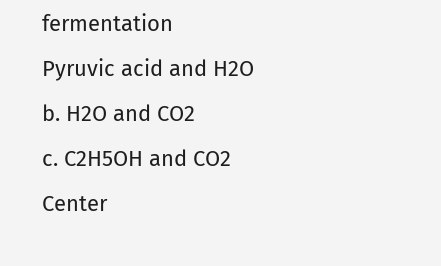fermentation
Pyruvic acid and H2O
b. H2O and CO2
c. C2H5OH and CO2
Center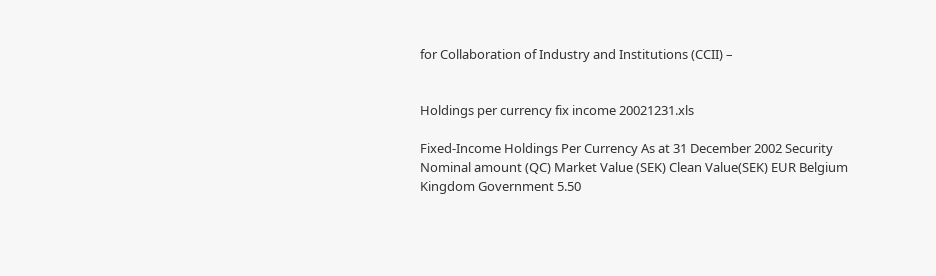for Collaboration of Industry and Institutions (CCII) –


Holdings per currency fix income 20021231.xls

Fixed-Income Holdings Per Currency As at 31 December 2002 Security Nominal amount (QC) Market Value (SEK) Clean Value(SEK) EUR Belgium Kingdom Government 5.50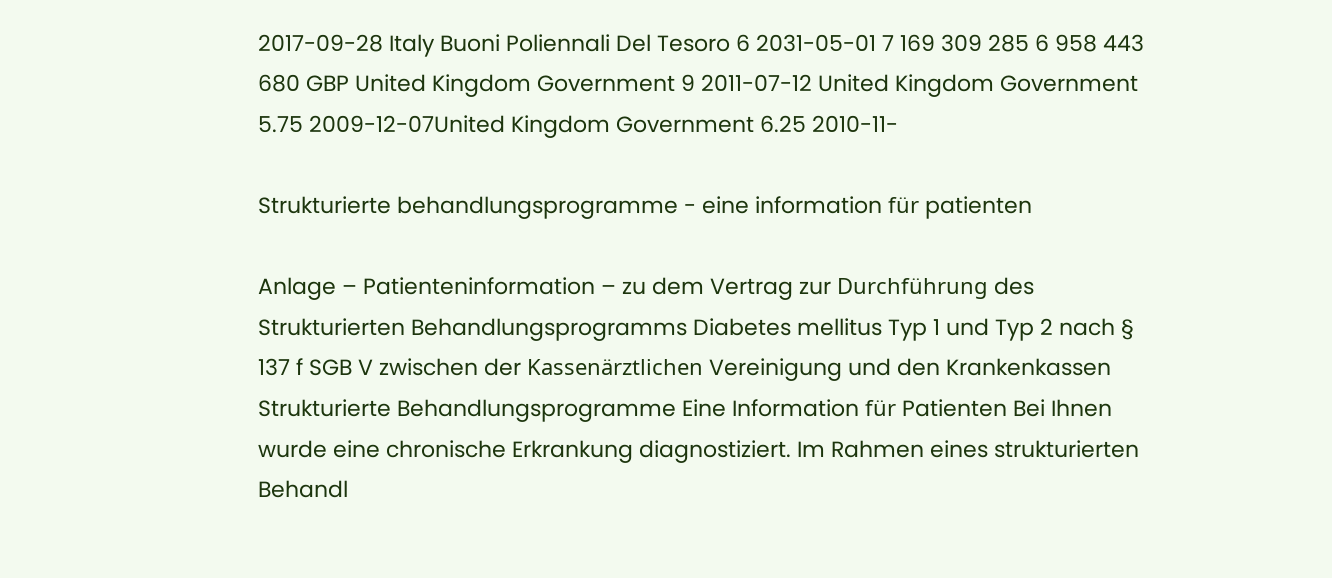2017-09-28 Italy Buoni Poliennali Del Tesoro 6 2031-05-01 7 169 309 285 6 958 443 680 GBP United Kingdom Government 9 2011-07-12 United Kingdom Government 5.75 2009-12-07United Kingdom Government 6.25 2010-11-

Strukturierte behandlungsprogramme - eine information für patienten

Anlage – Patienteninformation – zu dem Vertrag zur Durchführung des Strukturierten Behandlungsprogramms Diabetes mellitus Typ 1 und Typ 2 nach § 137 f SGB V zwischen der Kassenärztlichen Vereinigung und den Krankenkassen Strukturierte Behandlungsprogramme Eine Information für Patienten Bei Ihnen wurde eine chronische Erkrankung diagnostiziert. Im Rahmen eines strukturierten Behandl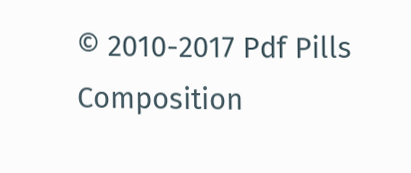© 2010-2017 Pdf Pills Composition